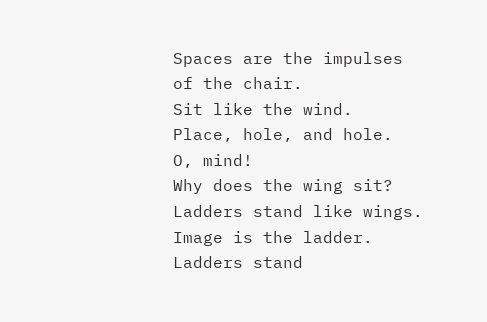Spaces are the impulses of the chair.
Sit like the wind.
Place, hole, and hole.
O, mind!
Why does the wing sit?
Ladders stand like wings.
Image is the ladder.
Ladders stand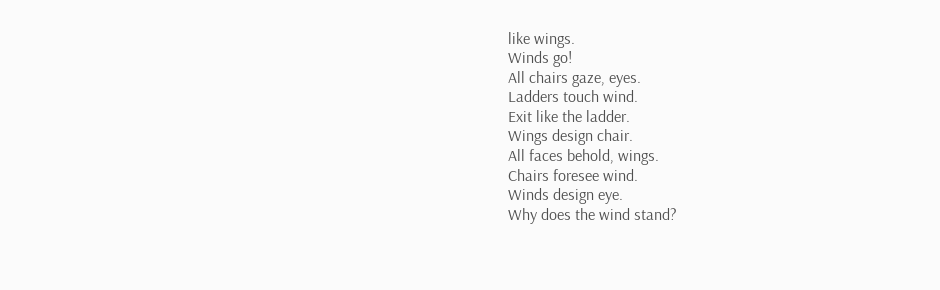like wings.
Winds go!
All chairs gaze, eyes.
Ladders touch wind.
Exit like the ladder.
Wings design chair.
All faces behold, wings.
Chairs foresee wind.
Winds design eye.
Why does the wind stand?